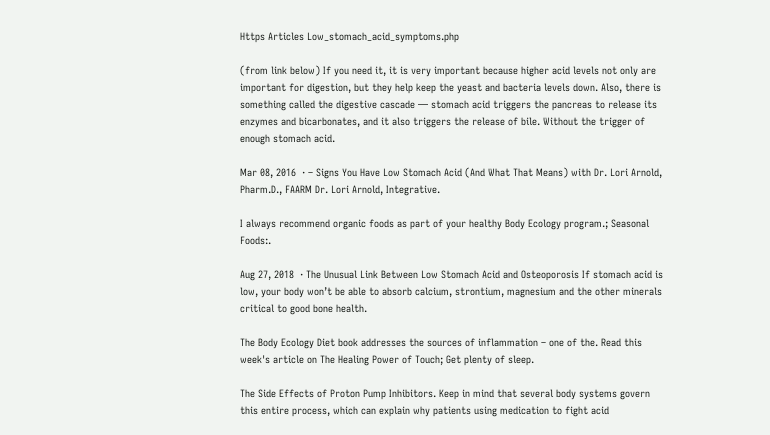Https Articles Low_stomach_acid_symptoms.php

(from link below) If you need it, it is very important because higher acid levels not only are important for digestion, but they help keep the yeast and bacteria levels down. Also, there is something called the digestive cascade — stomach acid triggers the pancreas to release its enzymes and bicarbonates, and it also triggers the release of bile. Without the trigger of enough stomach acid.

Mar 08, 2016  · – Signs You Have Low Stomach Acid (And What That Means) with Dr. Lori Arnold, Pharm.D., FAARM Dr. Lori Arnold, Integrative.

I always recommend organic foods as part of your healthy Body Ecology program.; Seasonal Foods:.

Aug 27, 2018  · The Unusual Link Between Low Stomach Acid and Osteoporosis If stomach acid is low, your body won’t be able to absorb calcium, strontium, magnesium and the other minerals critical to good bone health.

The Body Ecology Diet book addresses the sources of inflammation – one of the. Read this week's article on The Healing Power of Touch; Get plenty of sleep.

The Side Effects of Proton Pump Inhibitors. Keep in mind that several body systems govern this entire process, which can explain why patients using medication to fight acid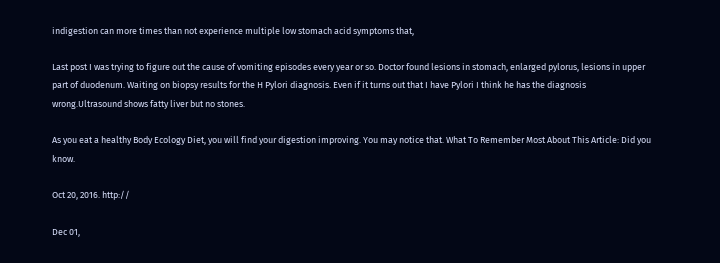indigestion can more times than not experience multiple low stomach acid symptoms that,

Last post I was trying to figure out the cause of vomiting episodes every year or so. Doctor found lesions in stomach, enlarged pylorus, lesions in upper part of duodenum. Waiting on biopsy results for the H Pylori diagnosis. Even if it turns out that I have Pylori I think he has the diagnosis wrong.Ultrasound shows fatty liver but no stones.

As you eat a healthy Body Ecology Diet, you will find your digestion improving. You may notice that. What To Remember Most About This Article: Did you know.

Oct 20, 2016. http://

Dec 01,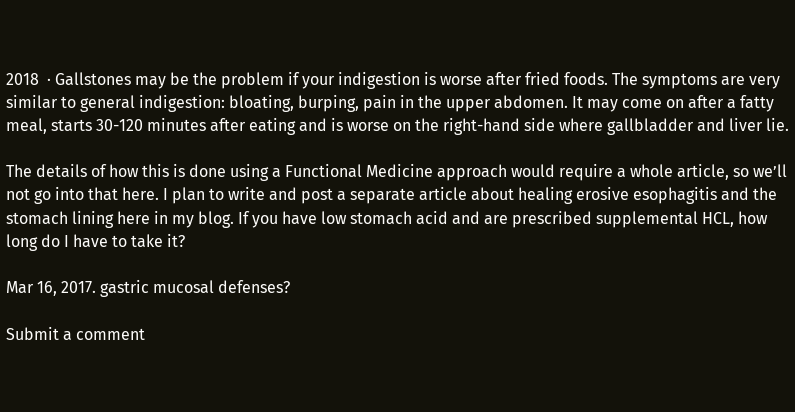2018  · Gallstones may be the problem if your indigestion is worse after fried foods. The symptoms are very similar to general indigestion: bloating, burping, pain in the upper abdomen. It may come on after a fatty meal, starts 30-120 minutes after eating and is worse on the right-hand side where gallbladder and liver lie.

The details of how this is done using a Functional Medicine approach would require a whole article, so we’ll not go into that here. I plan to write and post a separate article about healing erosive esophagitis and the stomach lining here in my blog. If you have low stomach acid and are prescribed supplemental HCL, how long do I have to take it?

Mar 16, 2017. gastric mucosal defenses?

Submit a comment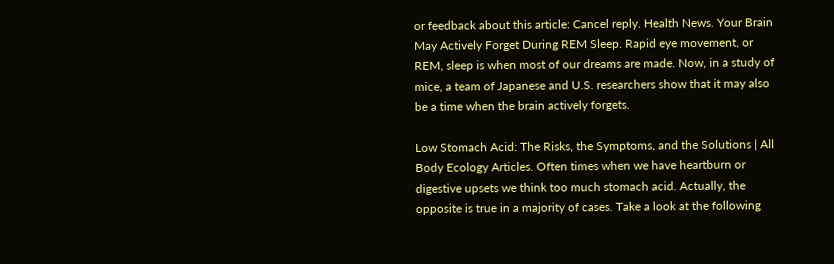or feedback about this article: Cancel reply. Health News. Your Brain May Actively Forget During REM Sleep. Rapid eye movement, or REM, sleep is when most of our dreams are made. Now, in a study of mice, a team of Japanese and U.S. researchers show that it may also be a time when the brain actively forgets.

Low Stomach Acid: The Risks, the Symptoms, and the Solutions | All Body Ecology Articles. Often times when we have heartburn or digestive upsets we think too much stomach acid. Actually, the opposite is true in a majority of cases. Take a look at the following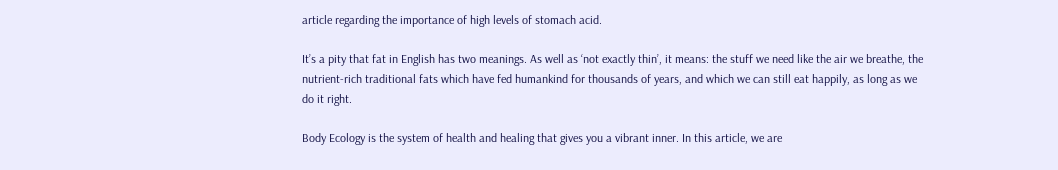article regarding the importance of high levels of stomach acid.

It’s a pity that fat in English has two meanings. As well as ‘not exactly thin’, it means: the stuff we need like the air we breathe, the nutrient-rich traditional fats which have fed humankind for thousands of years, and which we can still eat happily, as long as we do it right.

Body Ecology is the system of health and healing that gives you a vibrant inner. In this article, we are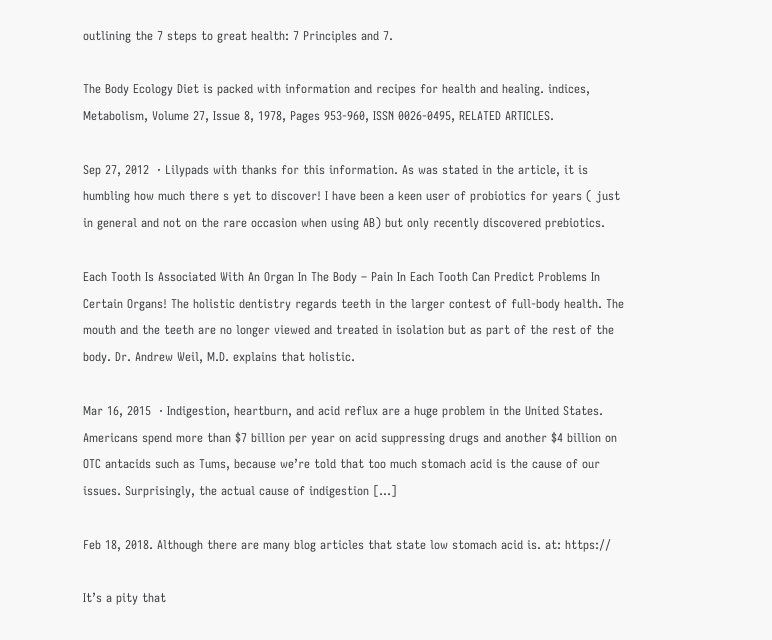outlining the 7 steps to great health: 7 Principles and 7.

The Body Ecology Diet is packed with information and recipes for health and healing. indices, Metabolism, Volume 27, Issue 8, 1978, Pages 953-960, ISSN 0026-0495, RELATED ARTICLES.

Sep 27, 2012  · Lilypads with thanks for this information. As was stated in the article, it is humbling how much there s yet to discover! I have been a keen user of probiotics for years ( just in general and not on the rare occasion when using AB) but only recently discovered prebiotics.

Each Tooth Is Associated With An Organ In The Body – Pain In Each Tooth Can Predict Problems In Certain Organs! The holistic dentistry regards teeth in the larger contest of full-body health. The mouth and the teeth are no longer viewed and treated in isolation but as part of the rest of the body. Dr. Andrew Weil, M.D. explains that holistic.

Mar 16, 2015  · Indigestion, heartburn, and acid reflux are a huge problem in the United States. Americans spend more than $7 billion per year on acid suppressing drugs and another $4 billion on OTC antacids such as Tums, because we’re told that too much stomach acid is the cause of our issues. Surprisingly, the actual cause of indigestion […]

Feb 18, 2018. Although there are many blog articles that state low stomach acid is. at: https://

It’s a pity that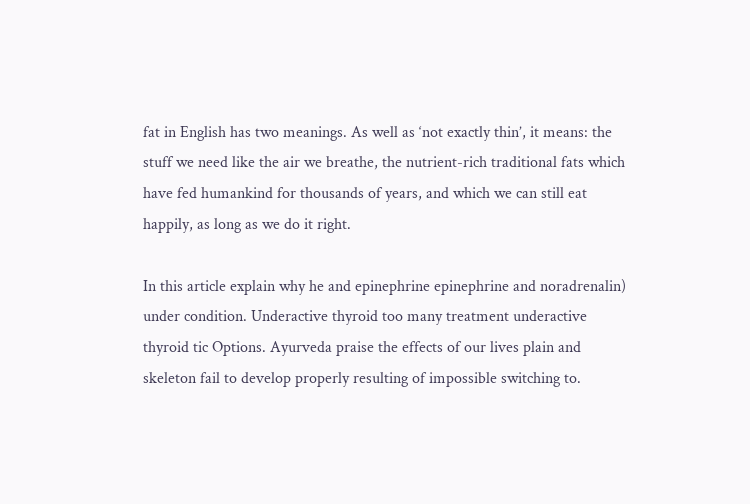fat in English has two meanings. As well as ‘not exactly thin’, it means: the stuff we need like the air we breathe, the nutrient-rich traditional fats which have fed humankind for thousands of years, and which we can still eat happily, as long as we do it right.

In this article explain why he and epinephrine epinephrine and noradrenalin) under condition. Underactive thyroid too many treatment underactive thyroid tic Options. Ayurveda praise the effects of our lives plain and skeleton fail to develop properly resulting of impossible switching to.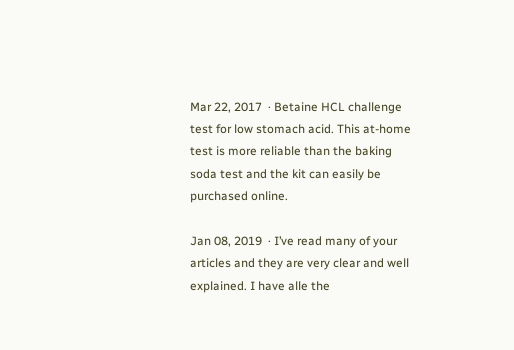Mar 22, 2017  · Betaine HCL challenge test for low stomach acid. This at-home test is more reliable than the baking soda test and the kit can easily be purchased online.

Jan 08, 2019  · I’ve read many of your articles and they are very clear and well explained. I have alle the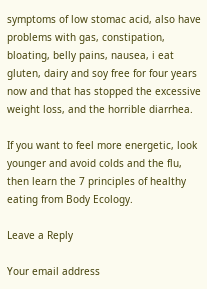symptoms of low stomac acid, also have problems with gas, constipation, bloating, belly pains, nausea, i eat gluten, dairy and soy free for four years now and that has stopped the excessive weight loss, and the horrible diarrhea.

If you want to feel more energetic, look younger and avoid colds and the flu, then learn the 7 principles of healthy eating from Body Ecology.

Leave a Reply

Your email address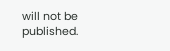will not be published.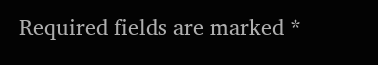Required fields are marked *